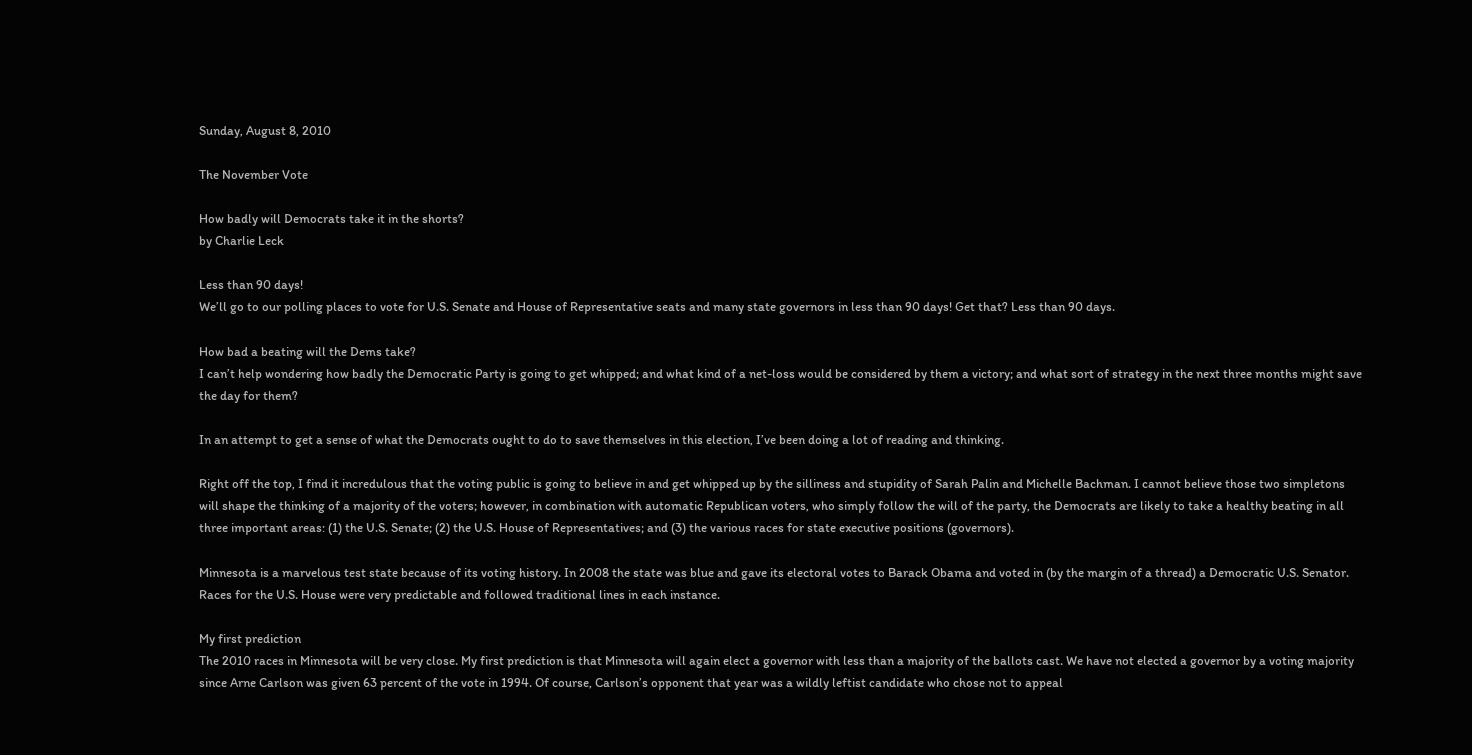Sunday, August 8, 2010

The November Vote

How badly will Democrats take it in the shorts?
by Charlie Leck

Less than 90 days!
We’ll go to our polling places to vote for U.S. Senate and House of Representative seats and many state governors in less than 90 days! Get that? Less than 90 days.

How bad a beating will the Dems take?
I can’t help wondering how badly the Democratic Party is going to get whipped; and what kind of a net-loss would be considered by them a victory; and what sort of strategy in the next three months might save the day for them?

In an attempt to get a sense of what the Democrats ought to do to save themselves in this election, I’ve been doing a lot of reading and thinking.

Right off the top, I find it incredulous that the voting public is going to believe in and get whipped up by the silliness and stupidity of Sarah Palin and Michelle Bachman. I cannot believe those two simpletons will shape the thinking of a majority of the voters; however, in combination with automatic Republican voters, who simply follow the will of the party, the Democrats are likely to take a healthy beating in all three important areas: (1) the U.S. Senate; (2) the U.S. House of Representatives; and (3) the various races for state executive positions (governors).

Minnesota is a marvelous test state because of its voting history. In 2008 the state was blue and gave its electoral votes to Barack Obama and voted in (by the margin of a thread) a Democratic U.S. Senator. Races for the U.S. House were very predictable and followed traditional lines in each instance.

My first prediction
The 2010 races in Minnesota will be very close. My first prediction is that Minnesota will again elect a governor with less than a majority of the ballots cast. We have not elected a governor by a voting majority since Arne Carlson was given 63 percent of the vote in 1994. Of course, Carlson’s opponent that year was a wildly leftist candidate who chose not to appeal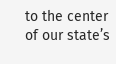to the center of our state’s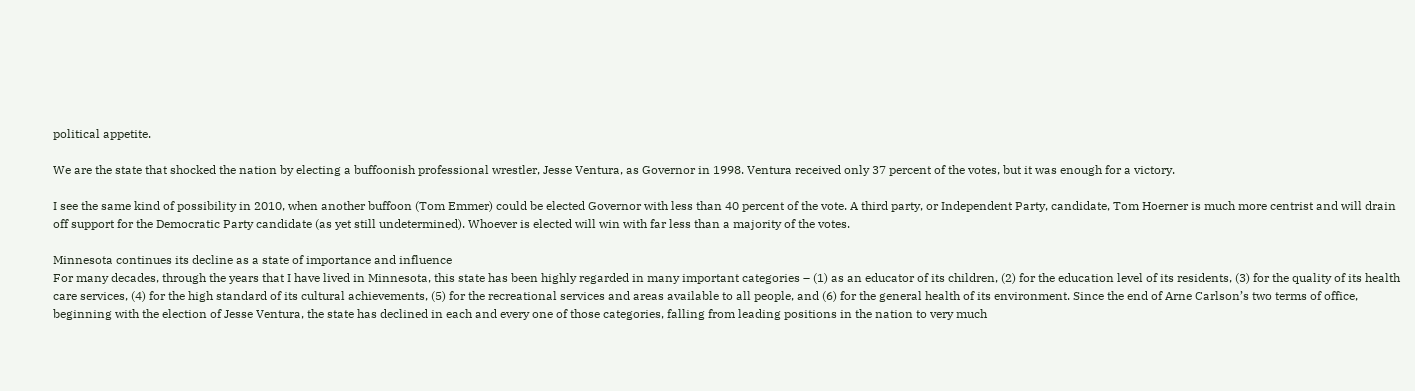political appetite.

We are the state that shocked the nation by electing a buffoonish professional wrestler, Jesse Ventura, as Governor in 1998. Ventura received only 37 percent of the votes, but it was enough for a victory.

I see the same kind of possibility in 2010, when another buffoon (Tom Emmer) could be elected Governor with less than 40 percent of the vote. A third party, or Independent Party, candidate, Tom Hoerner is much more centrist and will drain off support for the Democratic Party candidate (as yet still undetermined). Whoever is elected will win with far less than a majority of the votes.

Minnesota continues its decline as a state of importance and influence
For many decades, through the years that I have lived in Minnesota, this state has been highly regarded in many important categories – (1) as an educator of its children, (2) for the education level of its residents, (3) for the quality of its health care services, (4) for the high standard of its cultural achievements, (5) for the recreational services and areas available to all people, and (6) for the general health of its environment. Since the end of Arne Carlson’s two terms of office, beginning with the election of Jesse Ventura, the state has declined in each and every one of those categories, falling from leading positions in the nation to very much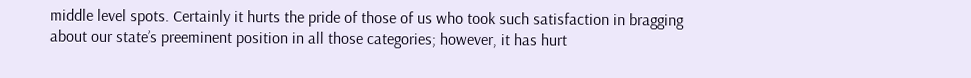middle level spots. Certainly it hurts the pride of those of us who took such satisfaction in bragging about our state’s preeminent position in all those categories; however, it has hurt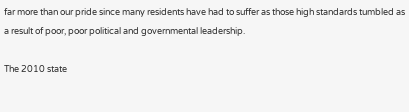far more than our pride since many residents have had to suffer as those high standards tumbled as a result of poor, poor political and governmental leadership.

The 2010 state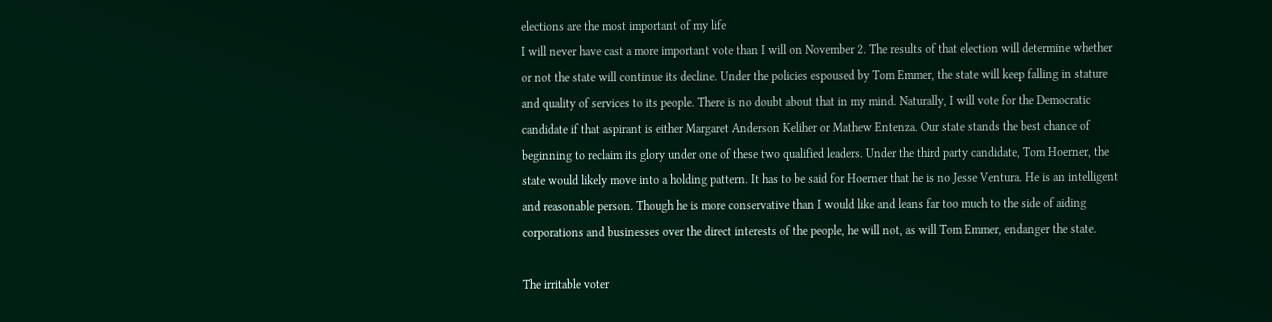elections are the most important of my life
I will never have cast a more important vote than I will on November 2. The results of that election will determine whether or not the state will continue its decline. Under the policies espoused by Tom Emmer, the state will keep falling in stature and quality of services to its people. There is no doubt about that in my mind. Naturally, I will vote for the Democratic candidate if that aspirant is either Margaret Anderson Keliher or Mathew Entenza. Our state stands the best chance of beginning to reclaim its glory under one of these two qualified leaders. Under the third party candidate, Tom Hoerner, the state would likely move into a holding pattern. It has to be said for Hoerner that he is no Jesse Ventura. He is an intelligent and reasonable person. Though he is more conservative than I would like and leans far too much to the side of aiding corporations and businesses over the direct interests of the people, he will not, as will Tom Emmer, endanger the state.

The irritable voter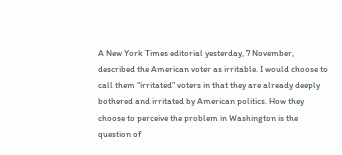A New York Times editorial yesterday, 7 November, described the American voter as irritable. I would choose to call them “irritated” voters in that they are already deeply bothered and irritated by American politics. How they choose to perceive the problem in Washington is the question of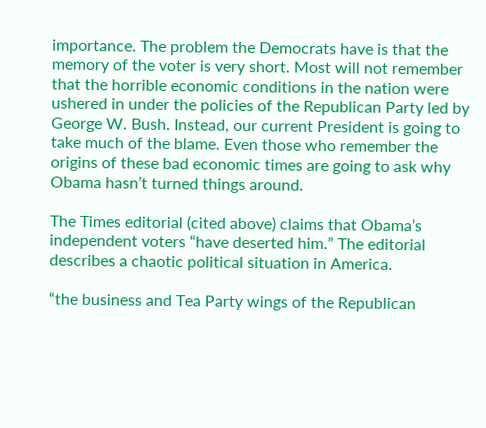importance. The problem the Democrats have is that the memory of the voter is very short. Most will not remember that the horrible economic conditions in the nation were ushered in under the policies of the Republican Party led by George W. Bush. Instead, our current President is going to take much of the blame. Even those who remember the origins of these bad economic times are going to ask why Obama hasn’t turned things around.

The Times editorial (cited above) claims that Obama’s independent voters “have deserted him.” The editorial describes a chaotic political situation in America.

“the business and Tea Party wings of the Republican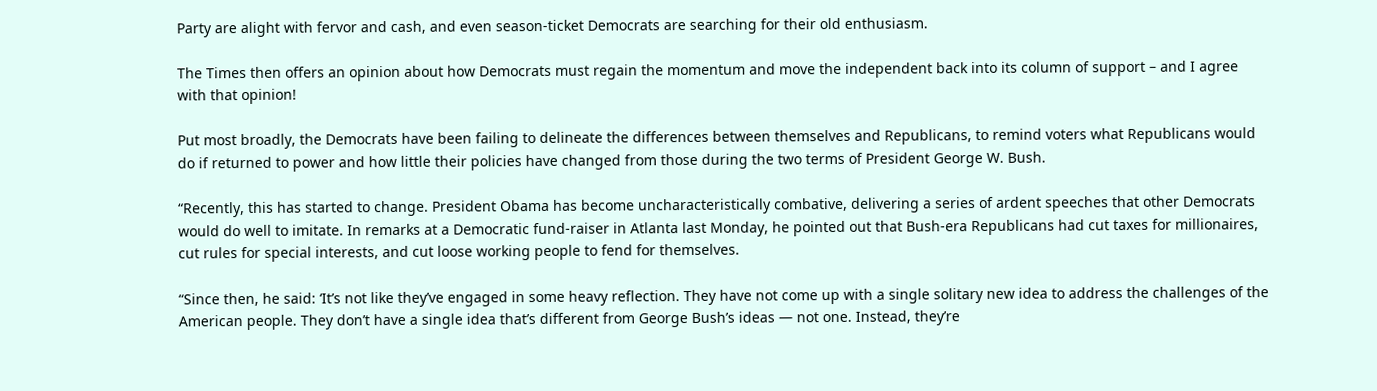Party are alight with fervor and cash, and even season-ticket Democrats are searching for their old enthusiasm.

The Times then offers an opinion about how Democrats must regain the momentum and move the independent back into its column of support – and I agree with that opinion!

Put most broadly, the Democrats have been failing to delineate the differences between themselves and Republicans, to remind voters what Republicans would do if returned to power and how little their policies have changed from those during the two terms of President George W. Bush.

“Recently, this has started to change. President Obama has become uncharacteristically combative, delivering a series of ardent speeches that other Democrats would do well to imitate. In remarks at a Democratic fund-raiser in Atlanta last Monday, he pointed out that Bush-era Republicans had cut taxes for millionaires, cut rules for special interests, and cut loose working people to fend for themselves.

“Since then, he said: ‘It’s not like they’ve engaged in some heavy reflection. They have not come up with a single solitary new idea to address the challenges of the American people. They don’t have a single idea that’s different from George Bush’s ideas — not one. Instead, they’re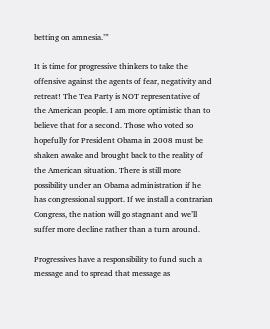betting on amnesia.’”

It is time for progressive thinkers to take the offensive against the agents of fear, negativity and retreat! The Tea Party is NOT representative of the American people. I am more optimistic than to believe that for a second. Those who voted so hopefully for President Obama in 2008 must be shaken awake and brought back to the reality of the American situation. There is still more possibility under an Obama administration if he has congressional support. If we install a contrarian Congress, the nation will go stagnant and we’ll suffer more decline rather than a turn around.

Progressives have a responsibility to fund such a message and to spread that message as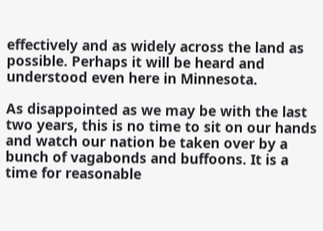effectively and as widely across the land as possible. Perhaps it will be heard and understood even here in Minnesota.

As disappointed as we may be with the last two years, this is no time to sit on our hands and watch our nation be taken over by a bunch of vagabonds and buffoons. It is a time for reasonable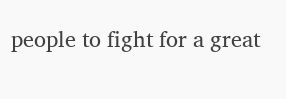people to fight for a great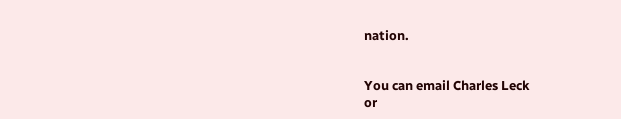nation.


You can email Charles Leck
or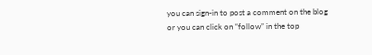you can sign-in to post a comment on the blog
or you can click on “follow” in the top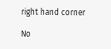right hand corner

No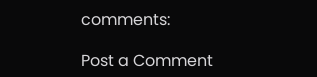comments:

Post a Comment